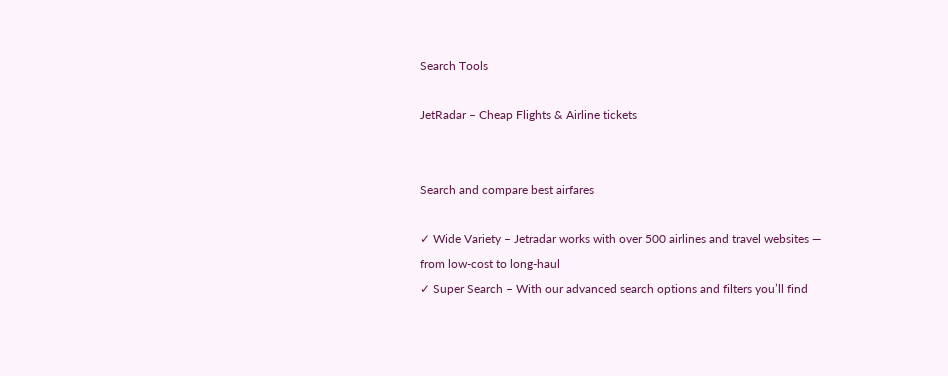Search Tools

JetRadar – Cheap Flights & Airline tickets


Search and compare best airfares

✓ Wide Variety – Jetradar works with over 500 airlines and travel websites — from low-cost to long-haul
✓ Super Search – With our advanced search options and filters you’ll find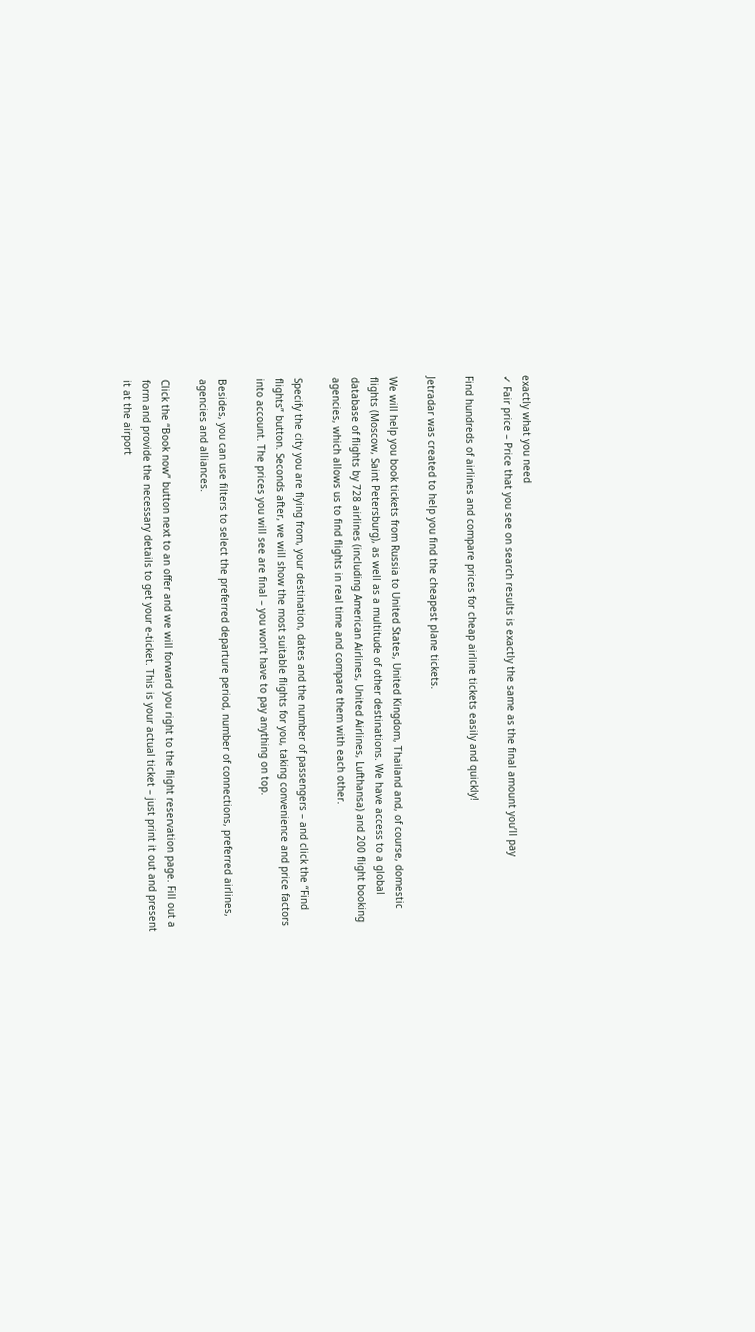exactly what you need
✓ Fair price – Price that you see on search results is exactly the same as the final amount you’ll pay

Find hundreds of airlines and compare prices for cheap airline tickets easily and quickly!

Jetradar was created to help you find the cheapest plane tickets.

We will help you book tickets from Russia to United States, United Kingdom, Thailand and, of course, domestic flights (Moscow, Saint Petersburg), as well as a multitude of other destinations. We have access to a global database of flights by 728 airlines (including American Airlines, United Airlines, Lufthansa) and 200 flight booking agencies, which allows us to find flights in real time and compare them with each other.

Specify the city you are flying from, your destination, dates and the number of passengers – and click the “Find flights” button. Seconds after, we will show the most suitable flights for you, taking convenience and price factors into account. The prices you will see are final – you won’t have to pay anything on top.

Besides, you can use filters to select the preferred departure period, number of connections, preferred airlines, agencies and alliances.

Click the “Book now” button next to an offer and we will forward you right to the flight reservation page. Fill out a form and provide the necessary details to get your e-ticket. This is your actual ticket – just print it out and present it at the airport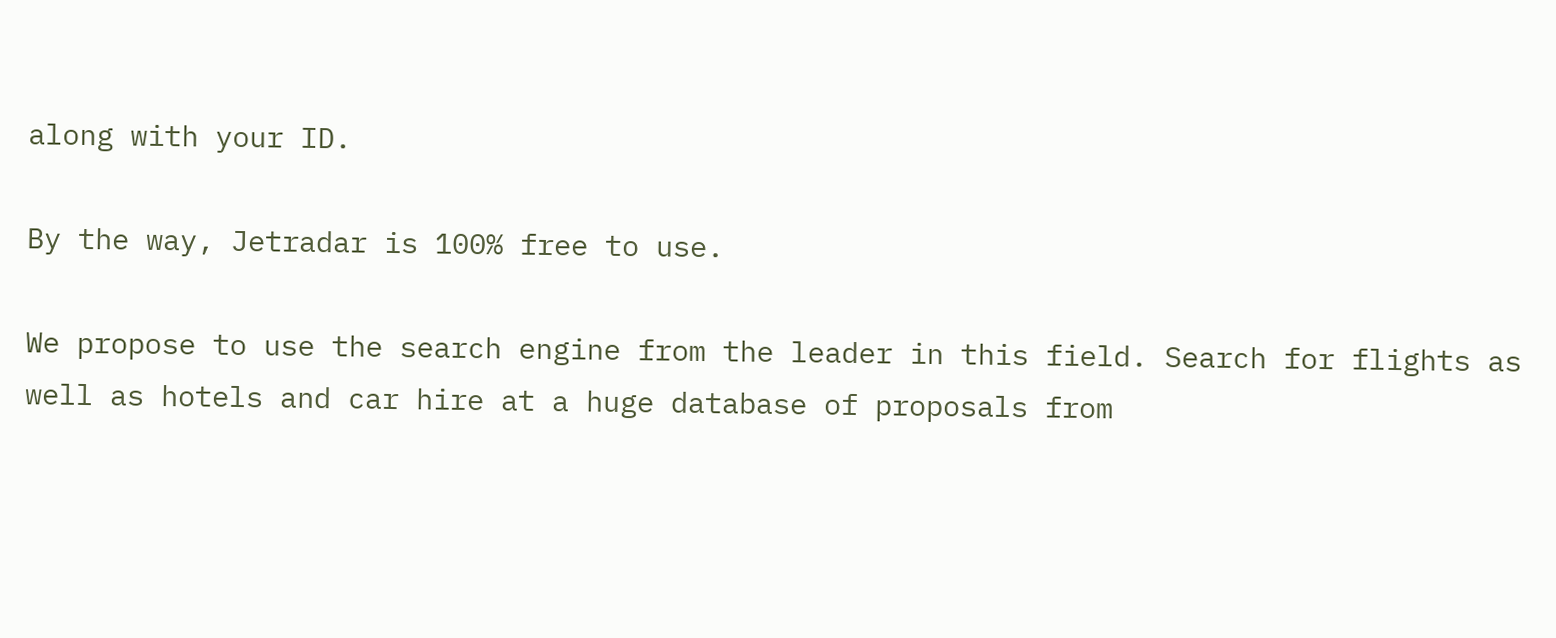along with your ID.

By the way, Jetradar is 100% free to use.

We propose to use the search engine from the leader in this field. Search for flights as well as hotels and car hire at a huge database of proposals from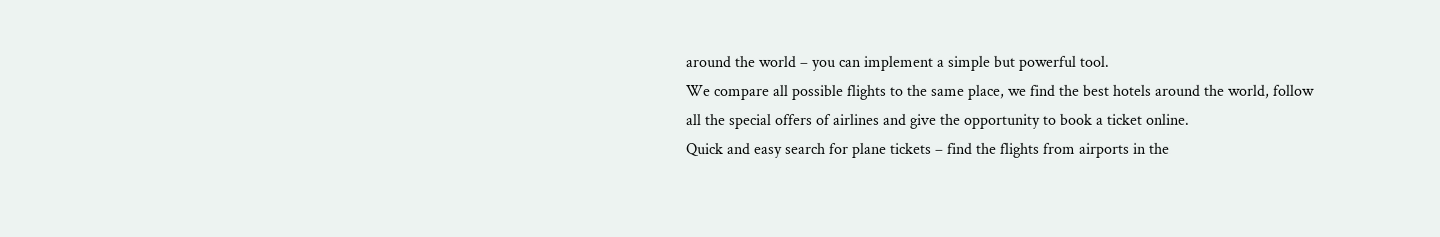around the world – you can implement a simple but powerful tool.
We compare all possible flights to the same place, we find the best hotels around the world, follow all the special offers of airlines and give the opportunity to book a ticket online.
Quick and easy search for plane tickets – find the flights from airports in the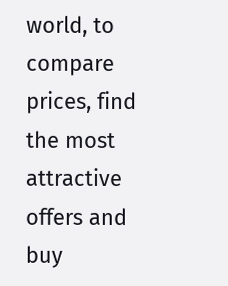world, to compare prices, find the most attractive offers and buy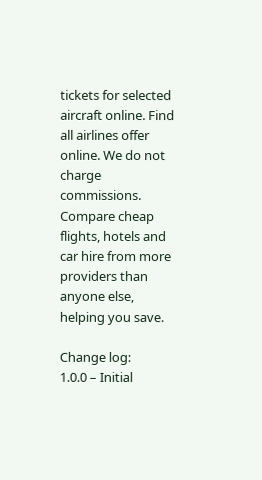tickets for selected aircraft online. Find all airlines offer online. We do not charge commissions.
Compare cheap flights, hotels and car hire from more providers than anyone else, helping you save.

Change log:
1.0.0 – Initial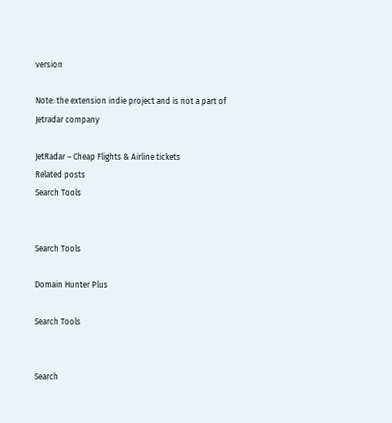version

Note: the extension indie project and is not a part of Jetradar company

JetRadar – Cheap Flights & Airline tickets
Related posts
Search Tools


Search Tools

Domain Hunter Plus

Search Tools


Search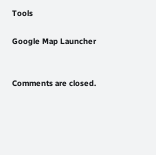Tools

Google Map Launcher


Comments are closed.